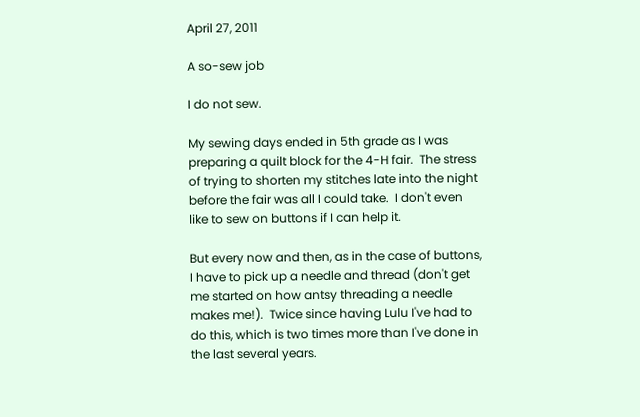April 27, 2011

A so-sew job

I do not sew.

My sewing days ended in 5th grade as I was preparing a quilt block for the 4-H fair.  The stress of trying to shorten my stitches late into the night before the fair was all I could take.  I don't even like to sew on buttons if I can help it.

But every now and then, as in the case of buttons, I have to pick up a needle and thread (don't get me started on how antsy threading a needle makes me!).  Twice since having Lulu I've had to do this, which is two times more than I've done in the last several years.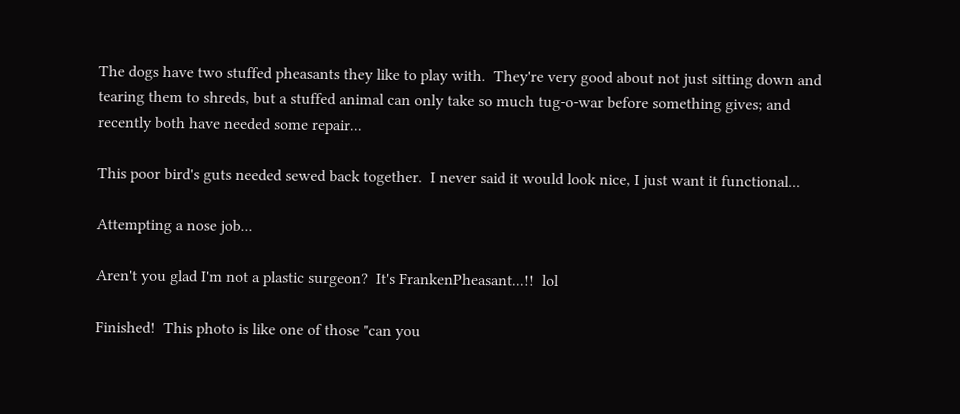The dogs have two stuffed pheasants they like to play with.  They're very good about not just sitting down and tearing them to shreds, but a stuffed animal can only take so much tug-o-war before something gives; and recently both have needed some repair...

This poor bird's guts needed sewed back together.  I never said it would look nice, I just want it functional...

Attempting a nose job...

Aren't you glad I'm not a plastic surgeon?  It's FrankenPheasant...!!  lol

Finished!  This photo is like one of those "can you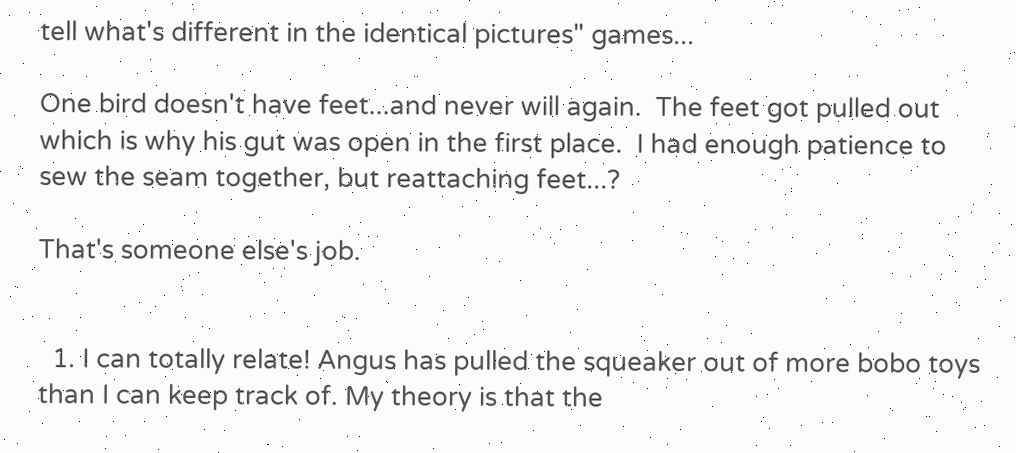tell what's different in the identical pictures" games...

One bird doesn't have feet...and never will again.  The feet got pulled out which is why his gut was open in the first place.  I had enough patience to sew the seam together, but reattaching feet...?

That's someone else's job.


  1. I can totally relate! Angus has pulled the squeaker out of more bobo toys than I can keep track of. My theory is that the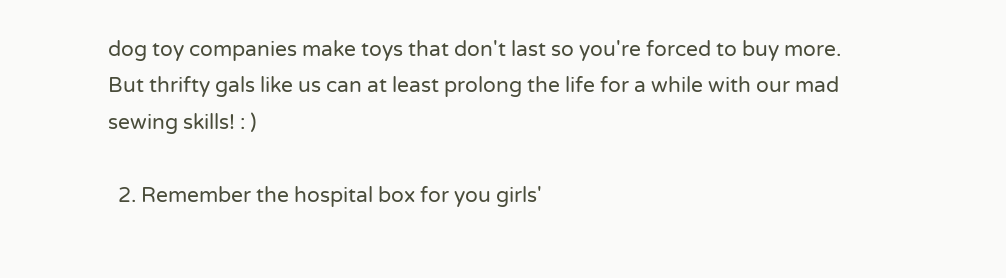dog toy companies make toys that don't last so you're forced to buy more. But thrifty gals like us can at least prolong the life for a while with our mad sewing skills! : )

  2. Remember the hospital box for you girls'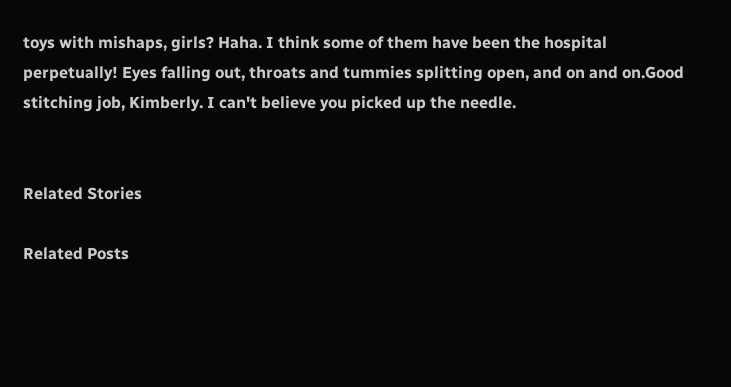toys with mishaps, girls? Haha. I think some of them have been the hospital perpetually! Eyes falling out, throats and tummies splitting open, and on and on.Good stitching job, Kimberly. I can't believe you picked up the needle.


Related Stories

Related Posts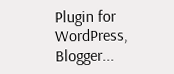Plugin for WordPress, Blogger...